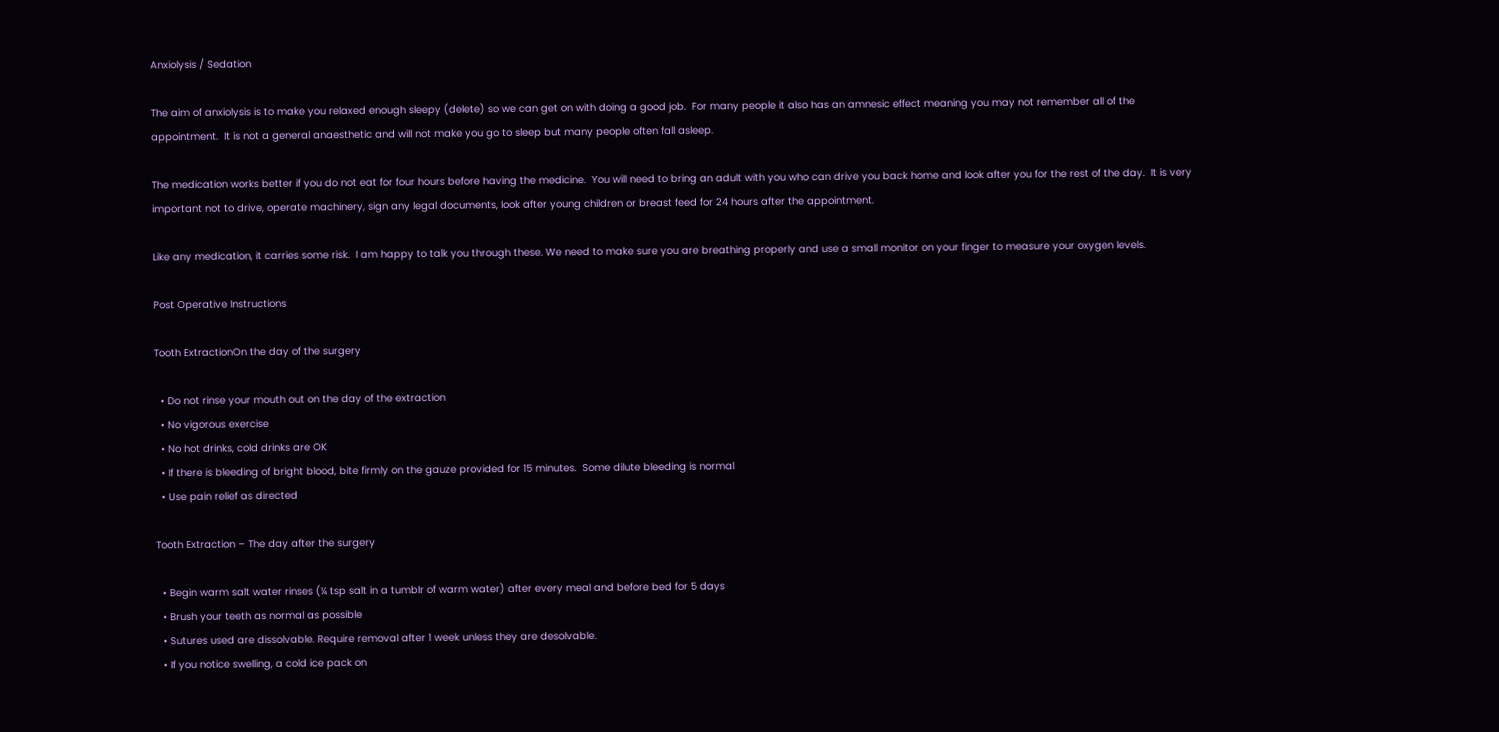Anxiolysis / Sedation

The aim of anxiolysis is to make you relaxed enough sleepy (delete) so we can get on with doing a good job.  For many people it also has an amnesic effect meaning you may not remember all of the appointment.  It is not a general anaesthetic and will not make you go to sleep but many people often fall asleep.

The medication works better if you do not eat for four hours before having the medicine.  You will need to bring an adult with you who can drive you back home and look after you for the rest of the day.  It is very important not to drive, operate machinery, sign any legal documents, look after young children or breast feed for 24 hours after the appointment.

Like any medication, it carries some risk.  I am happy to talk you through these. We need to make sure you are breathing properly and use a small monitor on your finger to measure your oxygen levels.

Post Operative Instructions

Tooth ExtractionOn the day of the surgery

  • Do not rinse your mouth out on the day of the extraction
  • No vigorous exercise
  • No hot drinks, cold drinks are OK
  • If there is bleeding of bright blood, bite firmly on the gauze provided for 15 minutes.  Some dilute bleeding is normal
  • Use pain relief as directed

Tooth Extraction – The day after the surgery

  • Begin warm salt water rinses (¼ tsp salt in a tumblr of warm water) after every meal and before bed for 5 days
  • Brush your teeth as normal as possible
  • Sutures used are dissolvable. Require removal after 1 week unless they are desolvable.
  • If you notice swelling, a cold ice pack on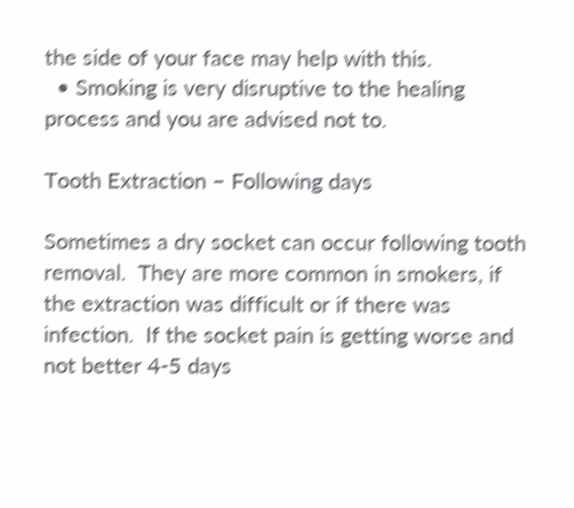the side of your face may help with this.
  • Smoking is very disruptive to the healing process and you are advised not to.

Tooth Extraction – Following days

Sometimes a dry socket can occur following tooth removal.  They are more common in smokers, if the extraction was difficult or if there was infection.  If the socket pain is getting worse and not better 4-5 days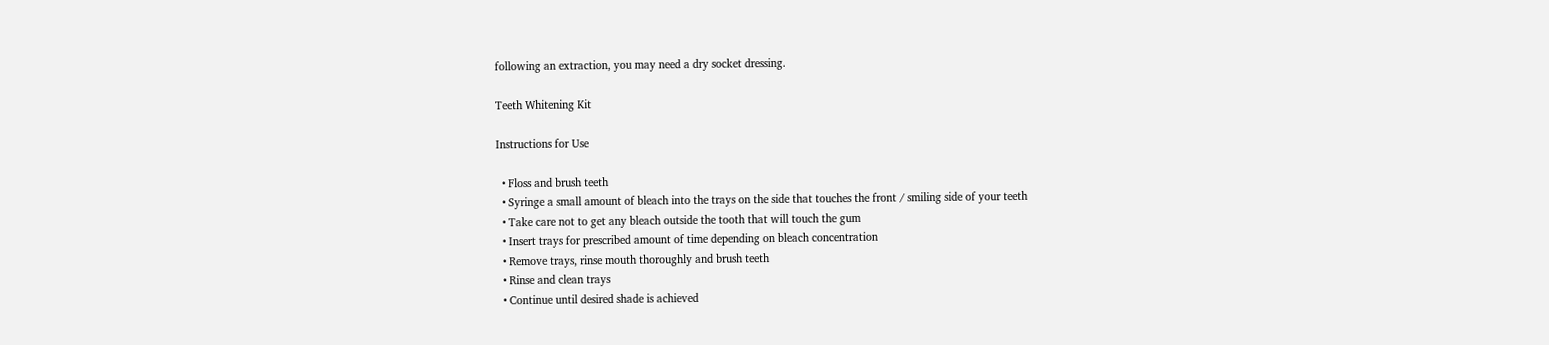following an extraction, you may need a dry socket dressing.

Teeth Whitening Kit

Instructions for Use

  • Floss and brush teeth
  • Syringe a small amount of bleach into the trays on the side that touches the front / smiling side of your teeth
  • Take care not to get any bleach outside the tooth that will touch the gum
  • Insert trays for prescribed amount of time depending on bleach concentration
  • Remove trays, rinse mouth thoroughly and brush teeth
  • Rinse and clean trays
  • Continue until desired shade is achieved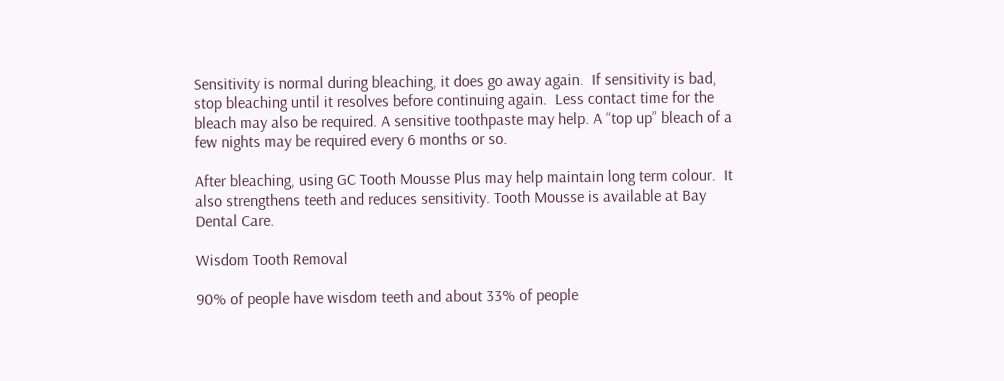Sensitivity is normal during bleaching, it does go away again.  If sensitivity is bad, stop bleaching until it resolves before continuing again.  Less contact time for the bleach may also be required. A sensitive toothpaste may help. A “top up” bleach of a few nights may be required every 6 months or so.

After bleaching, using GC Tooth Mousse Plus may help maintain long term colour.  It also strengthens teeth and reduces sensitivity. Tooth Mousse is available at Bay Dental Care.

Wisdom Tooth Removal

90% of people have wisdom teeth and about 33% of people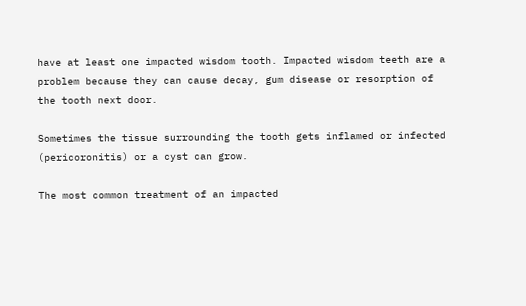have at least one impacted wisdom tooth. Impacted wisdom teeth are a problem because they can cause decay, gum disease or resorption of the tooth next door.

Sometimes the tissue surrounding the tooth gets inflamed or infected (pericoronitis) or a cyst can grow.

The most common treatment of an impacted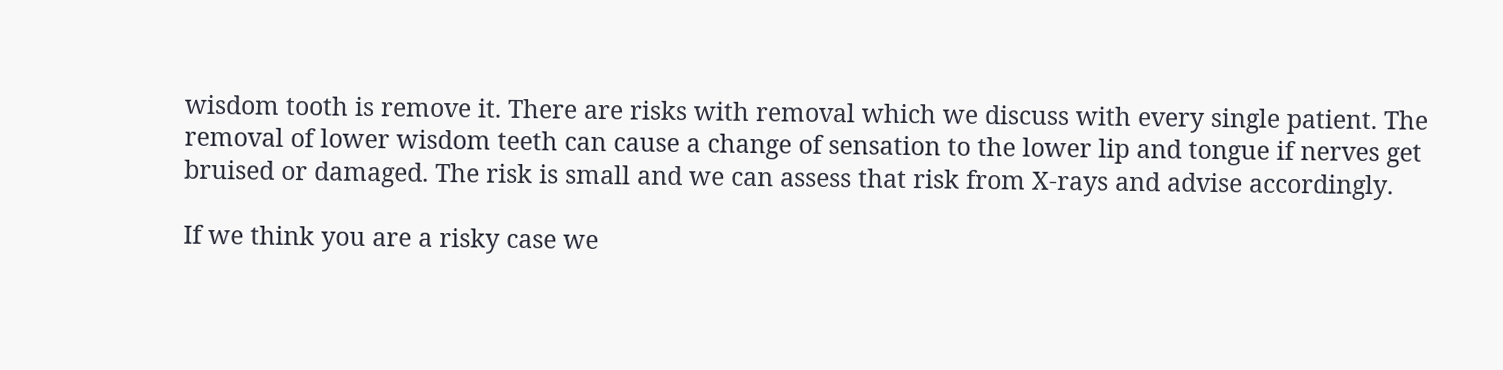wisdom tooth is remove it. There are risks with removal which we discuss with every single patient. The removal of lower wisdom teeth can cause a change of sensation to the lower lip and tongue if nerves get bruised or damaged. The risk is small and we can assess that risk from X-rays and advise accordingly.

If we think you are a risky case we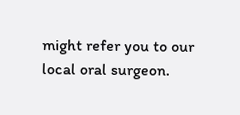might refer you to our local oral surgeon.